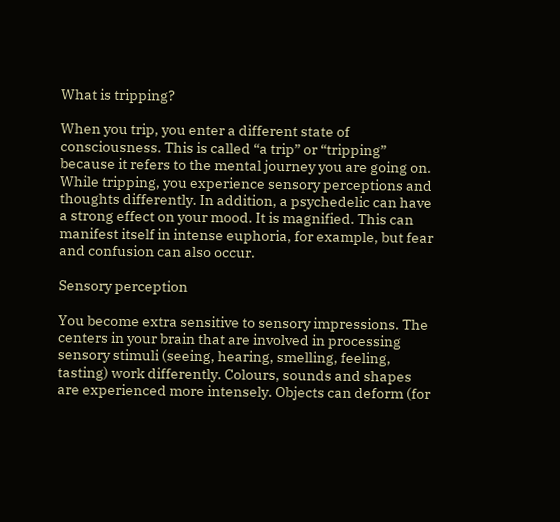What is tripping?

When you trip, you enter a different state of consciousness. This is called “a trip” or “tripping” because it refers to the mental journey you are going on. While tripping, you experience sensory perceptions and thoughts differently. In addition, a psychedelic can have a strong effect on your mood. It is magnified. This can manifest itself in intense euphoria, for example, but fear and confusion can also occur.

Sensory perception

You become extra sensitive to sensory impressions. The centers in your brain that are involved in processing sensory stimuli (seeing, hearing, smelling, feeling, tasting) work differently. Colours, sounds and shapes are experienced more intensely. Objects can deform (for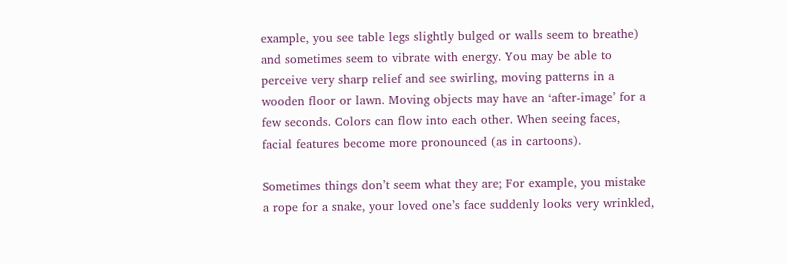example, you see table legs slightly bulged or walls seem to breathe) and sometimes seem to vibrate with energy. You may be able to perceive very sharp relief and see swirling, moving patterns in a wooden floor or lawn. Moving objects may have an ‘after-image’ for a few seconds. Colors can flow into each other. When seeing faces, facial features become more pronounced (as in cartoons).

Sometimes things don’t seem what they are; For example, you mistake a rope for a snake, your loved one’s face suddenly looks very wrinkled,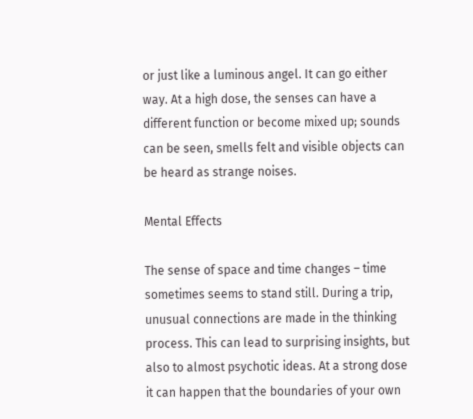or just like a luminous angel. It can go either way. At a high dose, the senses can have a different function or become mixed up; sounds can be seen, smells felt and visible objects can be heard as strange noises.

Mental Effects

The sense of space and time changes – time sometimes seems to stand still. During a trip, unusual connections are made in the thinking process. This can lead to surprising insights, but also to almost psychotic ideas. At a strong dose it can happen that the boundaries of your own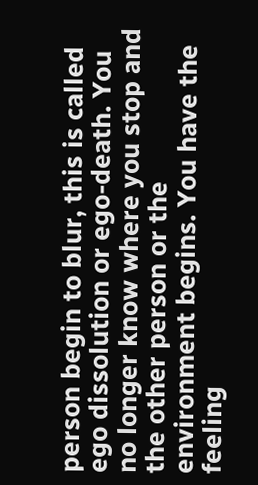person begin to blur, this is called ego dissolution or ego-death. You no longer know where you stop and the other person or the environment begins. You have the feeling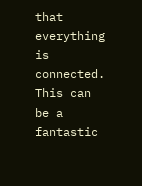that everything is connected. This can be a fantastic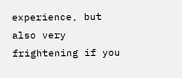experience, but also very frightening if you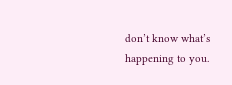don’t know what’s happening to you.